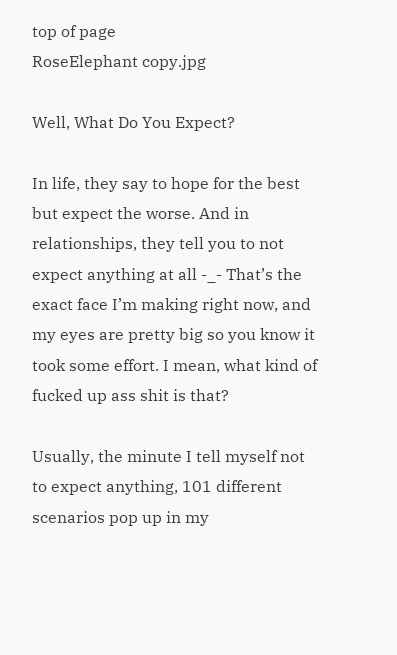top of page
RoseElephant copy.jpg

Well, What Do You Expect?

In life, they say to hope for the best but expect the worse. And in relationships, they tell you to not expect anything at all -_- That’s the exact face I’m making right now, and my eyes are pretty big so you know it took some effort. I mean, what kind of fucked up ass shit is that?

Usually, the minute I tell myself not to expect anything, 101 different scenarios pop up in my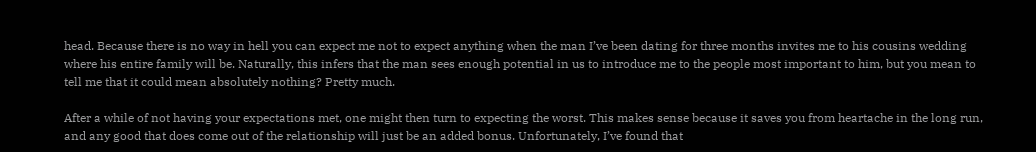head. Because there is no way in hell you can expect me not to expect anything when the man I’ve been dating for three months invites me to his cousins wedding where his entire family will be. Naturally, this infers that the man sees enough potential in us to introduce me to the people most important to him, but you mean to tell me that it could mean absolutely nothing? Pretty much.

After a while of not having your expectations met, one might then turn to expecting the worst. This makes sense because it saves you from heartache in the long run, and any good that does come out of the relationship will just be an added bonus. Unfortunately, I’ve found that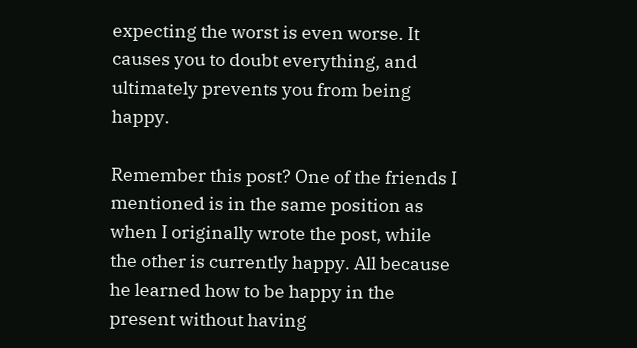expecting the worst is even worse. It causes you to doubt everything, and ultimately prevents you from being happy.

Remember this post? One of the friends I mentioned is in the same position as when I originally wrote the post, while the other is currently happy. All because he learned how to be happy in the present without having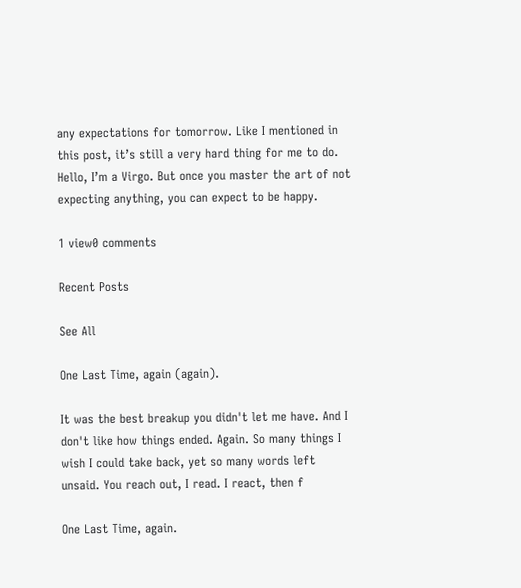any expectations for tomorrow. Like I mentioned in this post, it’s still a very hard thing for me to do. Hello, I’m a Virgo. But once you master the art of not expecting anything, you can expect to be happy.

1 view0 comments

Recent Posts

See All

One Last Time, again (again).

It was the best breakup you didn't let me have. And I don't like how things ended. Again. So many things I wish I could take back, yet so many words left unsaid. You reach out, I read. I react, then f

One Last Time, again.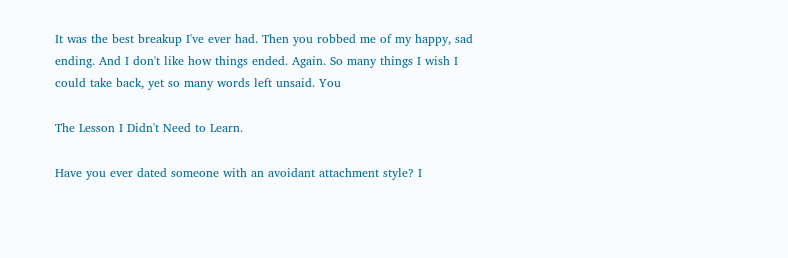It was the best breakup I've ever had. Then you robbed me of my happy, sad ending. And I don't like how things ended. Again. So many things I wish I could take back, yet so many words left unsaid. You

The Lesson I Didn't Need to Learn.

Have you ever dated someone with an avoidant attachment style? I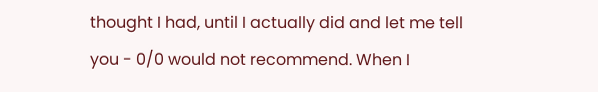thought I had, until I actually did and let me tell you - 0/0 would not recommend. When I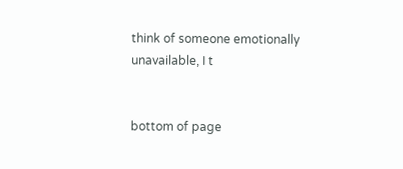think of someone emotionally unavailable, I t


bottom of page